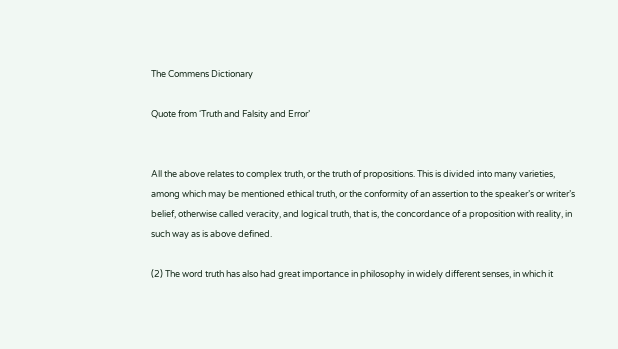The Commens Dictionary

Quote from ‘Truth and Falsity and Error’


All the above relates to complex truth, or the truth of propositions. This is divided into many varieties, among which may be mentioned ethical truth, or the conformity of an assertion to the speaker’s or writer’s belief, otherwise called veracity, and logical truth, that is, the concordance of a proposition with reality, in such way as is above defined.

(2) The word truth has also had great importance in philosophy in widely different senses, in which it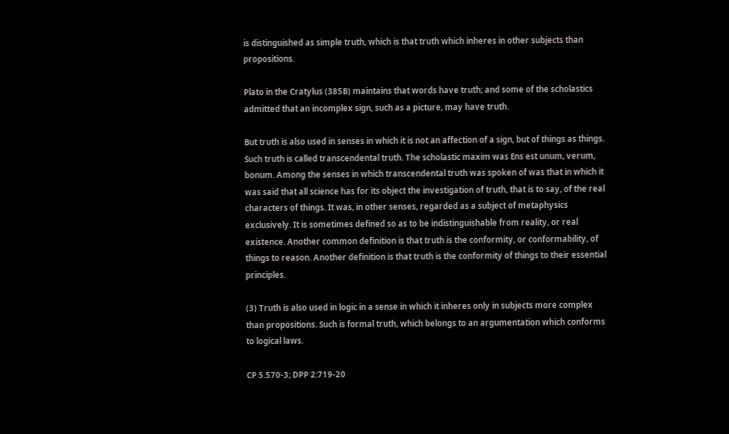is distinguished as simple truth, which is that truth which inheres in other subjects than propositions.

Plato in the Cratylus (385B) maintains that words have truth; and some of the scholastics admitted that an incomplex sign, such as a picture, may have truth.

But truth is also used in senses in which it is not an affection of a sign, but of things as things. Such truth is called transcendental truth. The scholastic maxim was Ens est unum, verum, bonum. Among the senses in which transcendental truth was spoken of was that in which it was said that all science has for its object the investigation of truth, that is to say, of the real characters of things. It was, in other senses, regarded as a subject of metaphysics exclusively. It is sometimes defined so as to be indistinguishable from reality, or real existence. Another common definition is that truth is the conformity, or conformability, of things to reason. Another definition is that truth is the conformity of things to their essential principles.

(3) Truth is also used in logic in a sense in which it inheres only in subjects more complex than propositions. Such is formal truth, which belongs to an argumentation which conforms to logical laws.

CP 5.570-3; DPP 2:719-20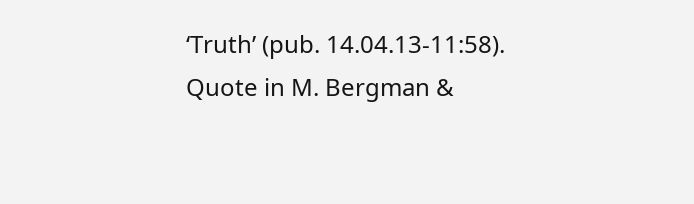‘Truth’ (pub. 14.04.13-11:58). Quote in M. Bergman &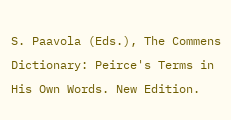S. Paavola (Eds.), The Commens Dictionary: Peirce's Terms in His Own Words. New Edition.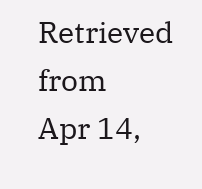Retrieved from
Apr 14,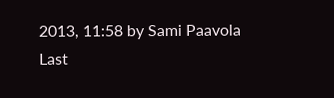2013, 11:58 by Sami Paavola
Last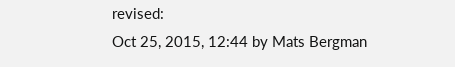revised:
Oct 25, 2015, 12:44 by Mats Bergman